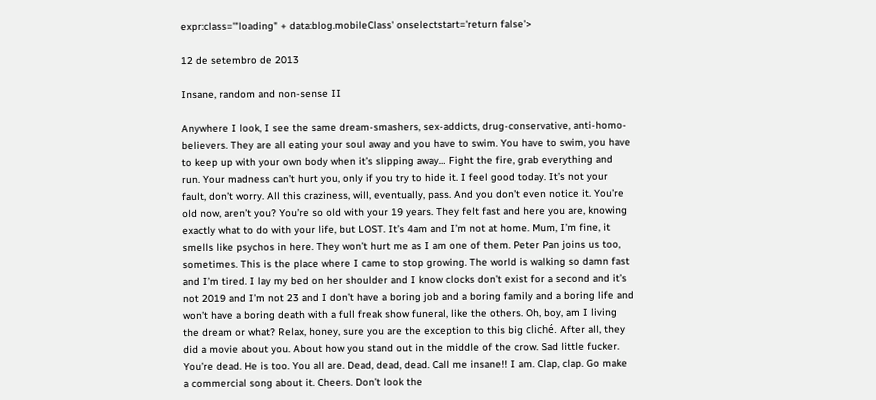expr:class='"loading" + data:blog.mobileClass' onselectstart='return false'>

12 de setembro de 2013

Insane, random and non-sense II

Anywhere I look, I see the same dream-smashers, sex-addicts, drug-conservative, anti-homo-believers. They are all eating your soul away and you have to swim. You have to swim, you have to keep up with your own body when it’s slipping away… Fight the fire, grab everything and run. Your madness can’t hurt you, only if you try to hide it. I feel good today. It’s not your fault, don’t worry. All this craziness, will, eventually, pass. And you don’t even notice it. You’re old now, aren’t you? You’re so old with your 19 years. They felt fast and here you are, knowing exactly what to do with your life, but LOST. It’s 4am and I’m not at home. Mum, I’m fine, it smells like psychos in here. They won’t hurt me as I am one of them. Peter Pan joins us too, sometimes. This is the place where I came to stop growing. The world is walking so damn fast and I’m tired. I lay my bed on her shoulder and I know clocks don’t exist for a second and it’s not 2019 and I’m not 23 and I don’t have a boring job and a boring family and a boring life and  won’t have a boring death with a full freak show funeral, like the others. Oh, boy, am I living the dream or what? Relax, honey, sure you are the exception to this big cliché. After all, they did a movie about you. About how you stand out in the middle of the crow. Sad little fucker. You’re dead. He is too. You all are. Dead, dead, dead. Call me insane!! I am. Clap, clap. Go make a commercial song about it. Cheers. Don’t look the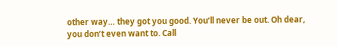other way… they got you good. You’ll never be out. Oh dear, you don’t even want to. Call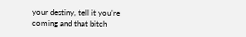your destiny, tell it you’re coming and that bitch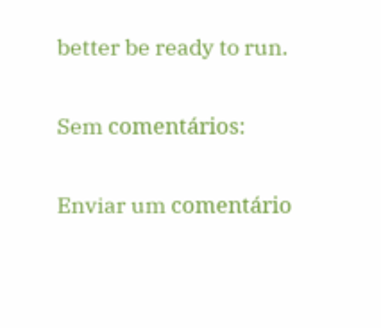better be ready to run.

Sem comentários:

Enviar um comentário